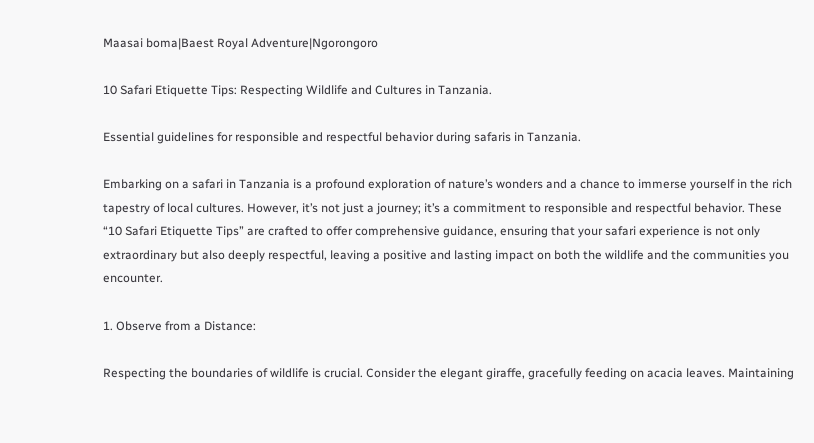Maasai boma|Baest Royal Adventure|Ngorongoro

10 Safari Etiquette Tips: Respecting Wildlife and Cultures in Tanzania.

Essential guidelines for responsible and respectful behavior during safaris in Tanzania.

Embarking on a safari in Tanzania is a profound exploration of nature’s wonders and a chance to immerse yourself in the rich tapestry of local cultures. However, it’s not just a journey; it’s a commitment to responsible and respectful behavior. These “10 Safari Etiquette Tips” are crafted to offer comprehensive guidance, ensuring that your safari experience is not only extraordinary but also deeply respectful, leaving a positive and lasting impact on both the wildlife and the communities you encounter.

1. Observe from a Distance:

Respecting the boundaries of wildlife is crucial. Consider the elegant giraffe, gracefully feeding on acacia leaves. Maintaining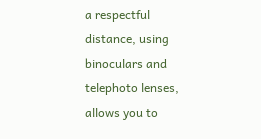a respectful distance, using binoculars and telephoto lenses, allows you to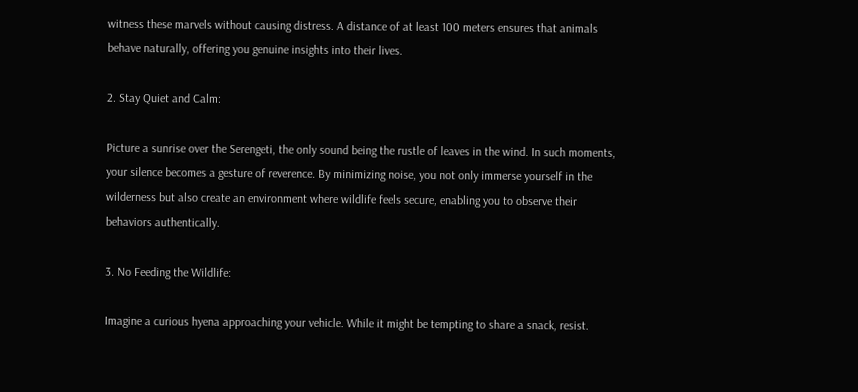witness these marvels without causing distress. A distance of at least 100 meters ensures that animals behave naturally, offering you genuine insights into their lives.

2. Stay Quiet and Calm:

Picture a sunrise over the Serengeti, the only sound being the rustle of leaves in the wind. In such moments, your silence becomes a gesture of reverence. By minimizing noise, you not only immerse yourself in the wilderness but also create an environment where wildlife feels secure, enabling you to observe their behaviors authentically.

3. No Feeding the Wildlife:

Imagine a curious hyena approaching your vehicle. While it might be tempting to share a snack, resist.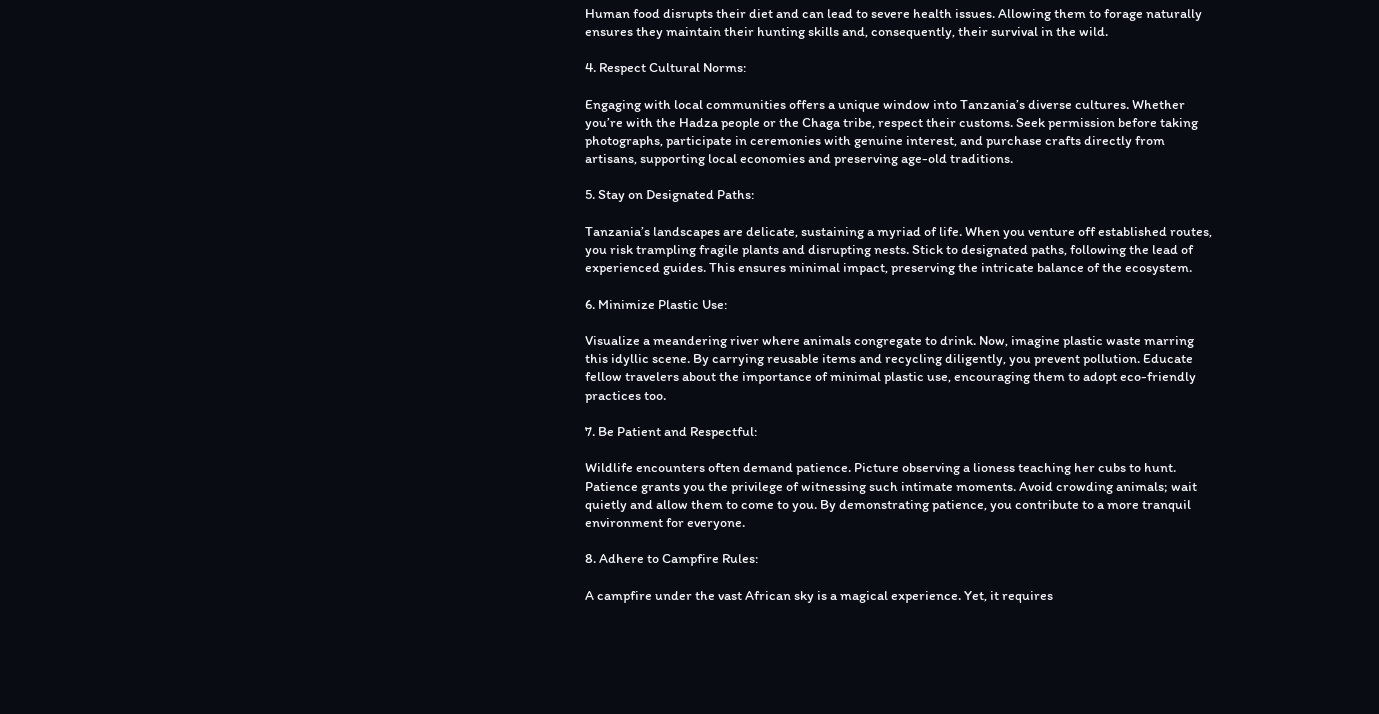Human food disrupts their diet and can lead to severe health issues. Allowing them to forage naturally ensures they maintain their hunting skills and, consequently, their survival in the wild.

4. Respect Cultural Norms:

Engaging with local communities offers a unique window into Tanzania’s diverse cultures. Whether you’re with the Hadza people or the Chaga tribe, respect their customs. Seek permission before taking photographs, participate in ceremonies with genuine interest, and purchase crafts directly from artisans, supporting local economies and preserving age-old traditions.

5. Stay on Designated Paths:

Tanzania’s landscapes are delicate, sustaining a myriad of life. When you venture off established routes, you risk trampling fragile plants and disrupting nests. Stick to designated paths, following the lead of experienced guides. This ensures minimal impact, preserving the intricate balance of the ecosystem.

6. Minimize Plastic Use:

Visualize a meandering river where animals congregate to drink. Now, imagine plastic waste marring this idyllic scene. By carrying reusable items and recycling diligently, you prevent pollution. Educate fellow travelers about the importance of minimal plastic use, encouraging them to adopt eco-friendly practices too.

7. Be Patient and Respectful:

Wildlife encounters often demand patience. Picture observing a lioness teaching her cubs to hunt. Patience grants you the privilege of witnessing such intimate moments. Avoid crowding animals; wait quietly and allow them to come to you. By demonstrating patience, you contribute to a more tranquil environment for everyone.

8. Adhere to Campfire Rules:

A campfire under the vast African sky is a magical experience. Yet, it requires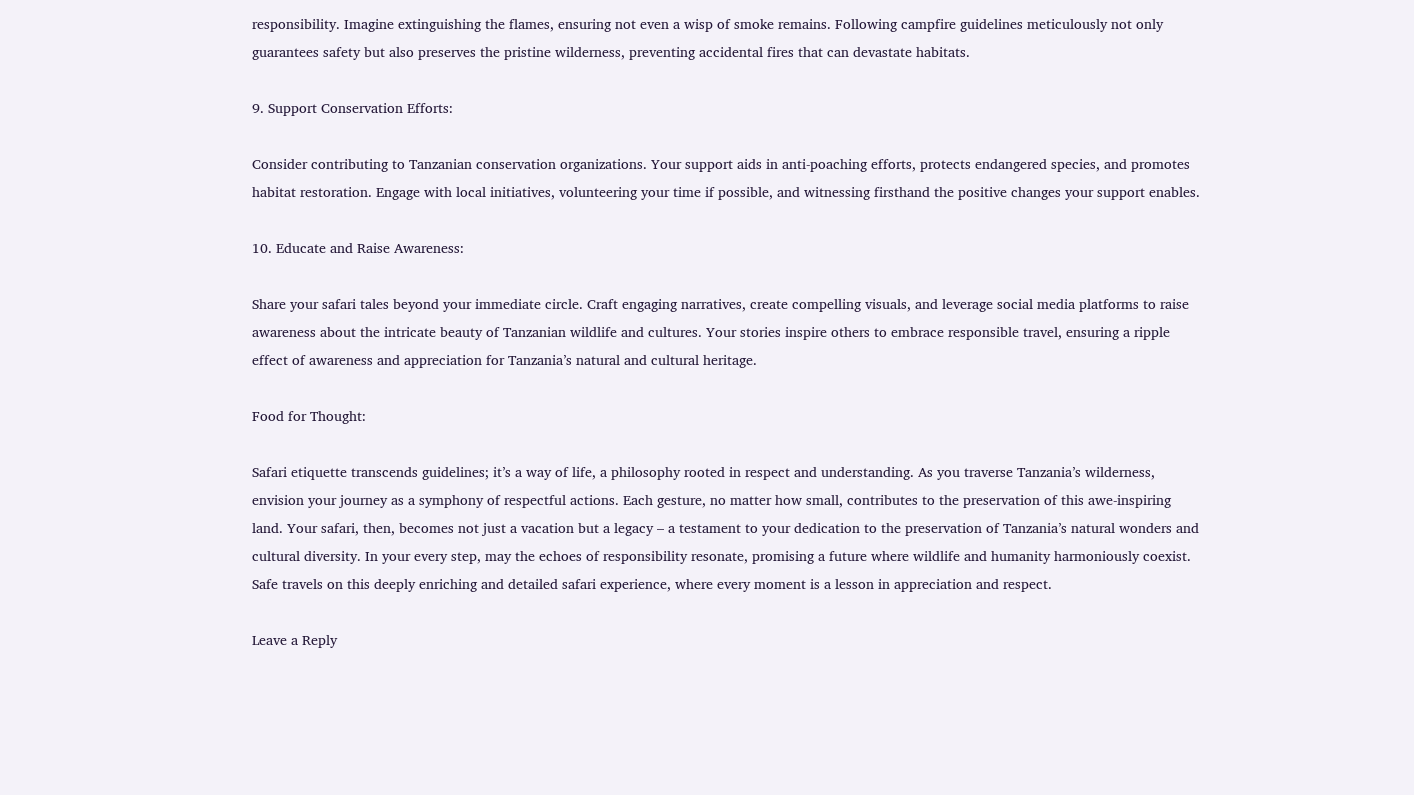responsibility. Imagine extinguishing the flames, ensuring not even a wisp of smoke remains. Following campfire guidelines meticulously not only guarantees safety but also preserves the pristine wilderness, preventing accidental fires that can devastate habitats.

9. Support Conservation Efforts:

Consider contributing to Tanzanian conservation organizations. Your support aids in anti-poaching efforts, protects endangered species, and promotes habitat restoration. Engage with local initiatives, volunteering your time if possible, and witnessing firsthand the positive changes your support enables.

10. Educate and Raise Awareness:

Share your safari tales beyond your immediate circle. Craft engaging narratives, create compelling visuals, and leverage social media platforms to raise awareness about the intricate beauty of Tanzanian wildlife and cultures. Your stories inspire others to embrace responsible travel, ensuring a ripple effect of awareness and appreciation for Tanzania’s natural and cultural heritage.

Food for Thought:

Safari etiquette transcends guidelines; it’s a way of life, a philosophy rooted in respect and understanding. As you traverse Tanzania’s wilderness, envision your journey as a symphony of respectful actions. Each gesture, no matter how small, contributes to the preservation of this awe-inspiring land. Your safari, then, becomes not just a vacation but a legacy – a testament to your dedication to the preservation of Tanzania’s natural wonders and cultural diversity. In your every step, may the echoes of responsibility resonate, promising a future where wildlife and humanity harmoniously coexist. Safe travels on this deeply enriching and detailed safari experience, where every moment is a lesson in appreciation and respect.

Leave a Reply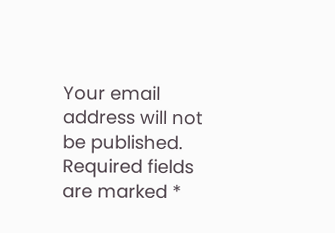Your email address will not be published. Required fields are marked *